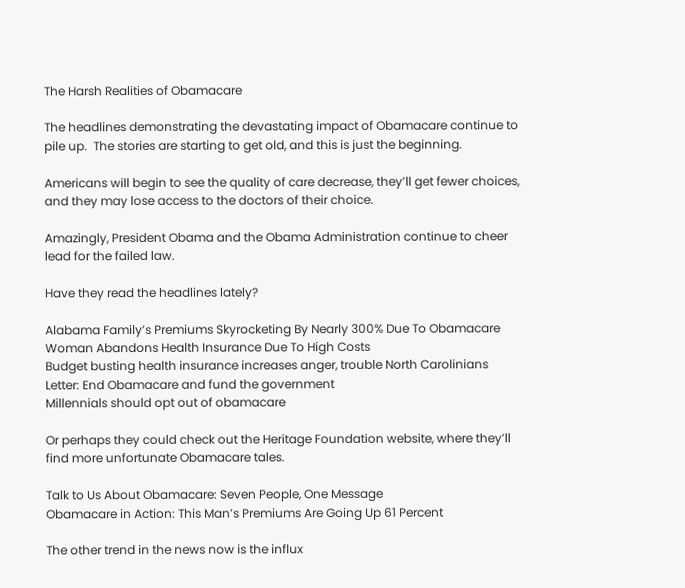The Harsh Realities of Obamacare

The headlines demonstrating the devastating impact of Obamacare continue to pile up.  The stories are starting to get old, and this is just the beginning.

Americans will begin to see the quality of care decrease, they’ll get fewer choices, and they may lose access to the doctors of their choice.

Amazingly, President Obama and the Obama Administration continue to cheer lead for the failed law.

Have they read the headlines lately?

Alabama Family’s Premiums Skyrocketing By Nearly 300% Due To Obamacare
Woman Abandons Health Insurance Due To High Costs
Budget busting health insurance increases anger, trouble North Carolinians
Letter: End Obamacare and fund the government
Millennials should opt out of obamacare

Or perhaps they could check out the Heritage Foundation website, where they’ll find more unfortunate Obamacare tales.

Talk to Us About Obamacare: Seven People, One Message
Obamacare in Action: This Man’s Premiums Are Going Up 61 Percent

The other trend in the news now is the influx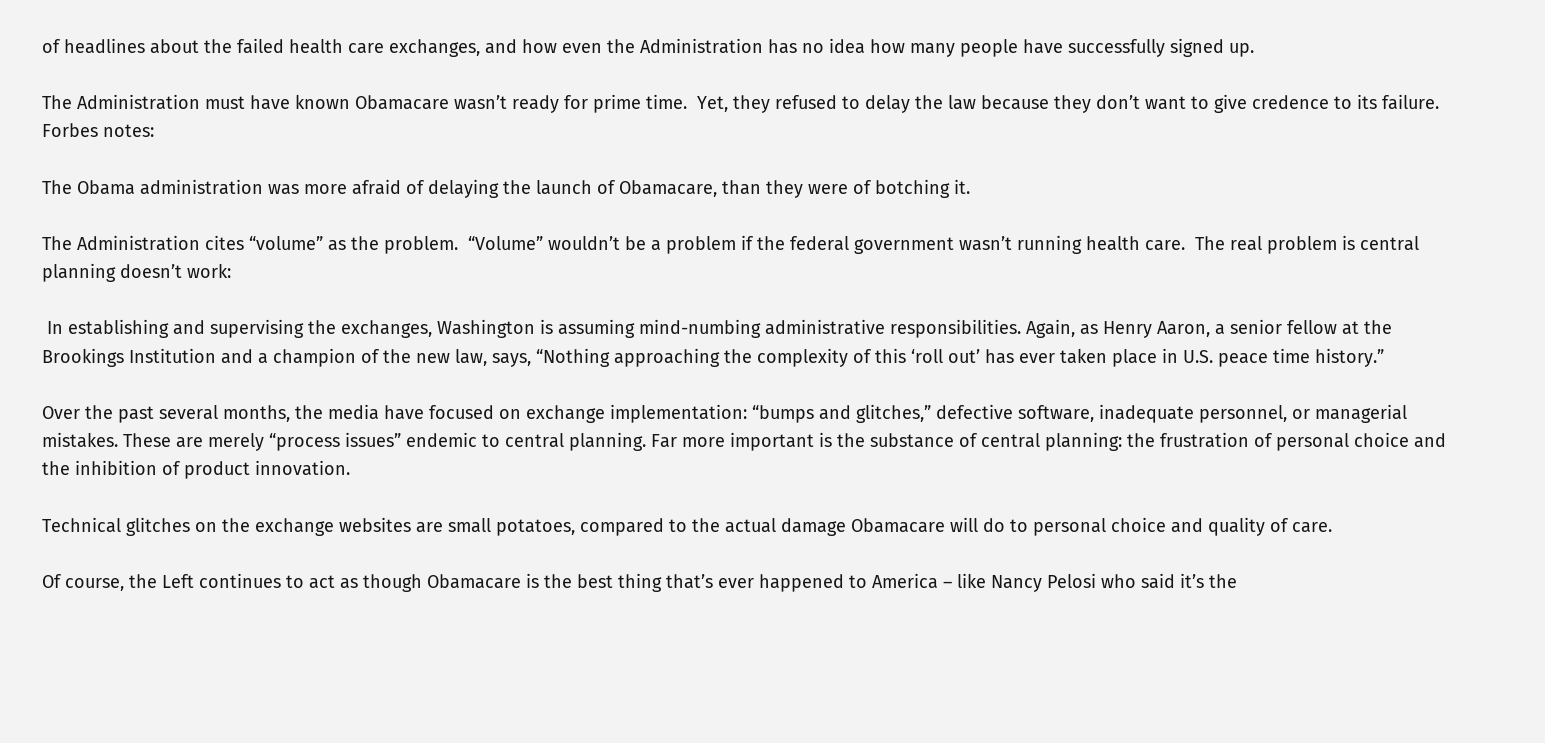of headlines about the failed health care exchanges, and how even the Administration has no idea how many people have successfully signed up.

The Administration must have known Obamacare wasn’t ready for prime time.  Yet, they refused to delay the law because they don’t want to give credence to its failure.  Forbes notes:

The Obama administration was more afraid of delaying the launch of Obamacare, than they were of botching it.

The Administration cites “volume” as the problem.  “Volume” wouldn’t be a problem if the federal government wasn’t running health care.  The real problem is central planning doesn’t work:

 In establishing and supervising the exchanges, Washington is assuming mind-numbing administrative responsibilities. Again, as Henry Aaron, a senior fellow at the Brookings Institution and a champion of the new law, says, “Nothing approaching the complexity of this ‘roll out’ has ever taken place in U.S. peace time history.”

Over the past several months, the media have focused on exchange implementation: “bumps and glitches,” defective software, inadequate personnel, or managerial mistakes. These are merely “process issues” endemic to central planning. Far more important is the substance of central planning: the frustration of personal choice and the inhibition of product innovation.

Technical glitches on the exchange websites are small potatoes, compared to the actual damage Obamacare will do to personal choice and quality of care.

Of course, the Left continues to act as though Obamacare is the best thing that’s ever happened to America – like Nancy Pelosi who said it’s the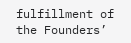fulfillment of the Founders’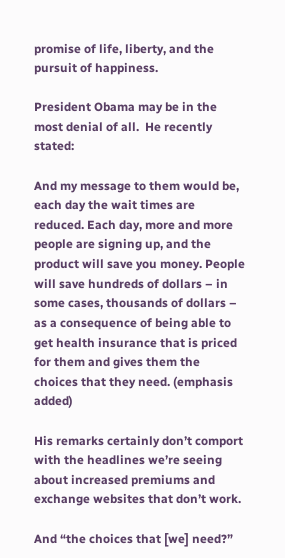promise of life, liberty, and the pursuit of happiness.

President Obama may be in the most denial of all.  He recently stated:

And my message to them would be, each day the wait times are reduced. Each day, more and more people are signing up, and the product will save you money. People will save hundreds of dollars – in some cases, thousands of dollars – as a consequence of being able to get health insurance that is priced for them and gives them the choices that they need. (emphasis added)

His remarks certainly don’t comport with the headlines we’re seeing about increased premiums and exchange websites that don’t work.

And “the choices that [we] need?”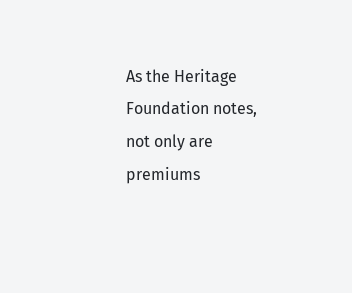As the Heritage Foundation notes, not only are premiums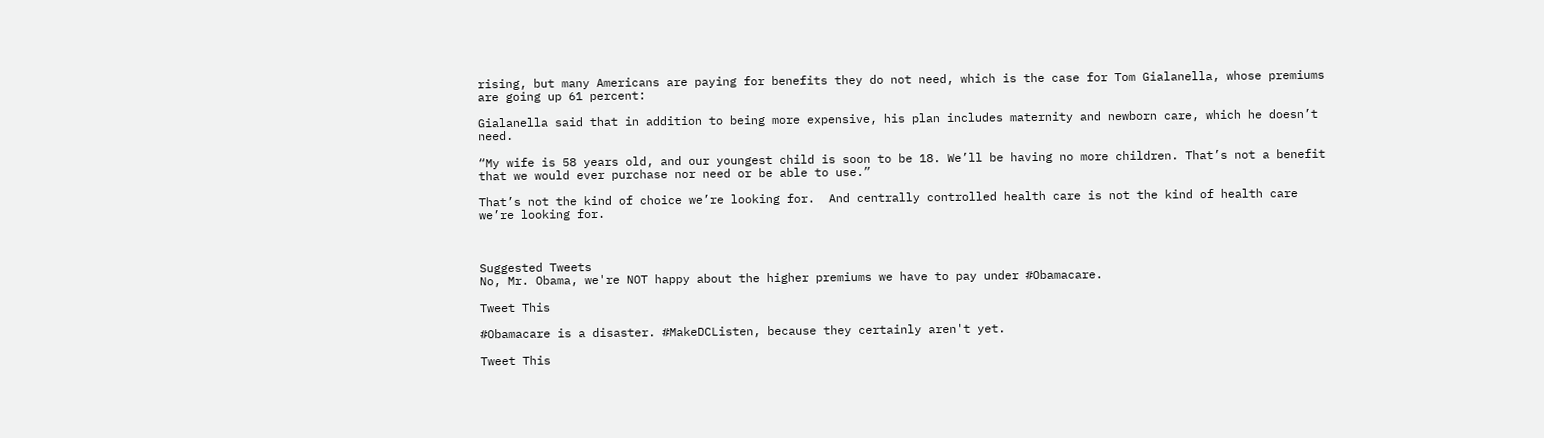rising, but many Americans are paying for benefits they do not need, which is the case for Tom Gialanella, whose premiums are going up 61 percent:

Gialanella said that in addition to being more expensive, his plan includes maternity and newborn care, which he doesn’t need.

“My wife is 58 years old, and our youngest child is soon to be 18. We’ll be having no more children. That’s not a benefit that we would ever purchase nor need or be able to use.”

That’s not the kind of choice we’re looking for.  And centrally controlled health care is not the kind of health care we’re looking for.



Suggested Tweets
No, Mr. Obama, we're NOT happy about the higher premiums we have to pay under #Obamacare.

Tweet This

#Obamacare is a disaster. #MakeDCListen, because they certainly aren't yet.

Tweet This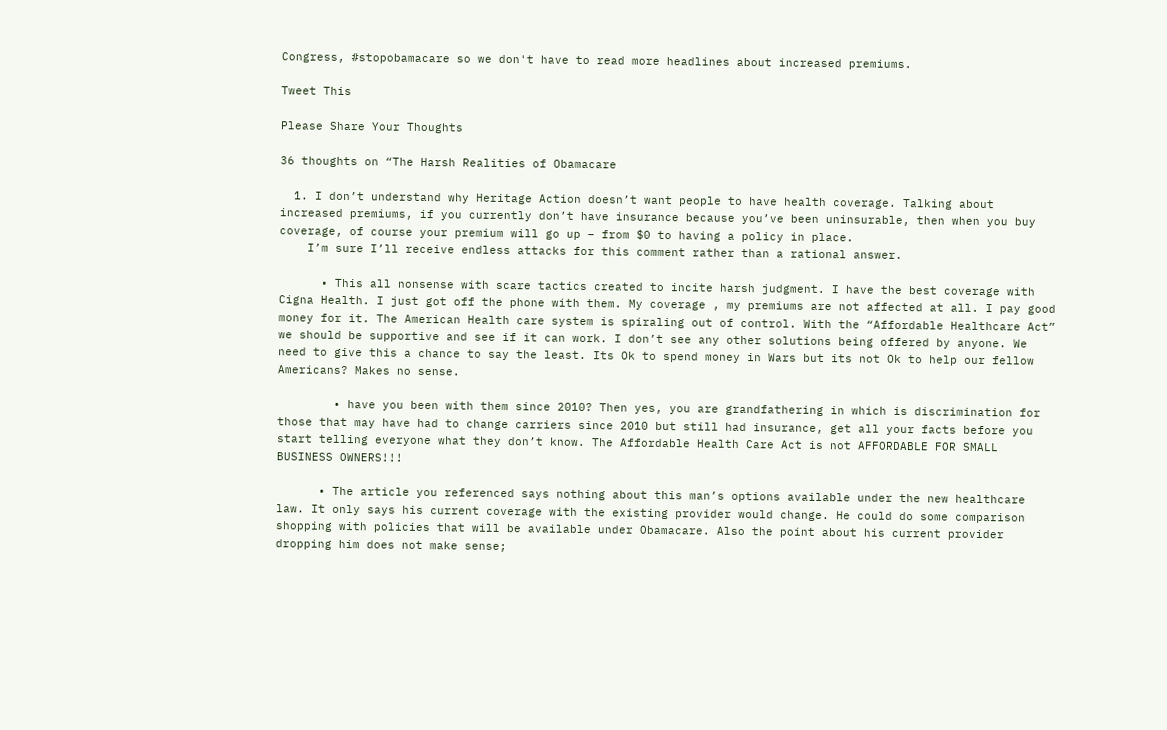Congress, #stopobamacare so we don't have to read more headlines about increased premiums.

Tweet This

Please Share Your Thoughts

36 thoughts on “The Harsh Realities of Obamacare

  1. I don’t understand why Heritage Action doesn’t want people to have health coverage. Talking about increased premiums, if you currently don’t have insurance because you’ve been uninsurable, then when you buy coverage, of course your premium will go up – from $0 to having a policy in place.
    I’m sure I’ll receive endless attacks for this comment rather than a rational answer.

      • This all nonsense with scare tactics created to incite harsh judgment. I have the best coverage with Cigna Health. I just got off the phone with them. My coverage , my premiums are not affected at all. I pay good money for it. The American Health care system is spiraling out of control. With the “Affordable Healthcare Act” we should be supportive and see if it can work. I don’t see any other solutions being offered by anyone. We need to give this a chance to say the least. Its Ok to spend money in Wars but its not Ok to help our fellow Americans? Makes no sense.

        • have you been with them since 2010? Then yes, you are grandfathering in which is discrimination for those that may have had to change carriers since 2010 but still had insurance, get all your facts before you start telling everyone what they don’t know. The Affordable Health Care Act is not AFFORDABLE FOR SMALL BUSINESS OWNERS!!!

      • The article you referenced says nothing about this man’s options available under the new healthcare law. It only says his current coverage with the existing provider would change. He could do some comparison shopping with policies that will be available under Obamacare. Also the point about his current provider dropping him does not make sense;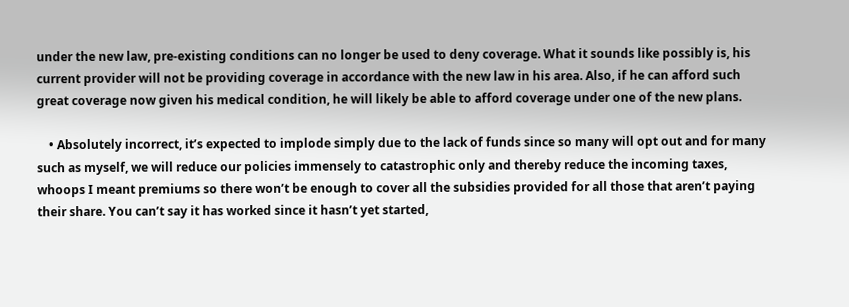under the new law, pre-existing conditions can no longer be used to deny coverage. What it sounds like possibly is, his current provider will not be providing coverage in accordance with the new law in his area. Also, if he can afford such great coverage now given his medical condition, he will likely be able to afford coverage under one of the new plans.

    • Absolutely incorrect, it’s expected to implode simply due to the lack of funds since so many will opt out and for many such as myself, we will reduce our policies immensely to catastrophic only and thereby reduce the incoming taxes, whoops I meant premiums so there won’t be enough to cover all the subsidies provided for all those that aren’t paying their share. You can’t say it has worked since it hasn’t yet started,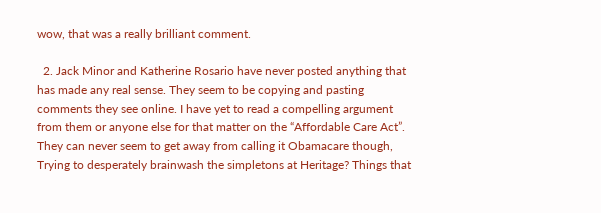wow, that was a really brilliant comment.

  2. Jack Minor and Katherine Rosario have never posted anything that has made any real sense. They seem to be copying and pasting comments they see online. I have yet to read a compelling argument from them or anyone else for that matter on the “Affordable Care Act”. They can never seem to get away from calling it Obamacare though, Trying to desperately brainwash the simpletons at Heritage? Things that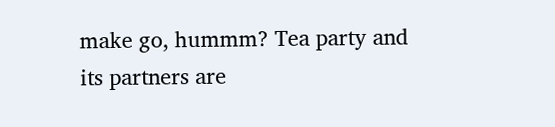make go, hummm? Tea party and its partners are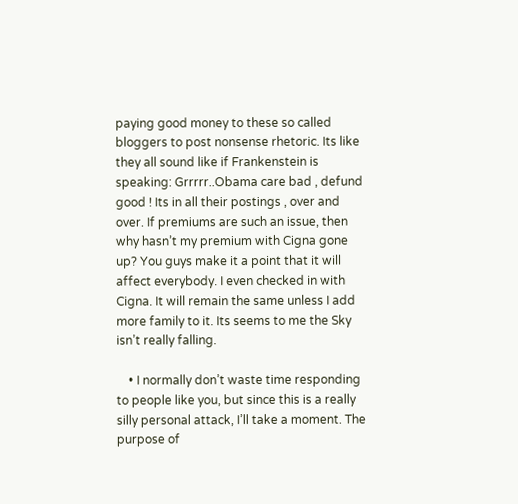paying good money to these so called bloggers to post nonsense rhetoric. Its like they all sound like if Frankenstein is speaking: Grrrrr..Obama care bad , defund good ! Its in all their postings , over and over. If premiums are such an issue, then why hasn’t my premium with Cigna gone up? You guys make it a point that it will affect everybody. I even checked in with Cigna. It will remain the same unless I add more family to it. Its seems to me the Sky isn’t really falling.

    • I normally don’t waste time responding to people like you, but since this is a really silly personal attack, I’ll take a moment. The purpose of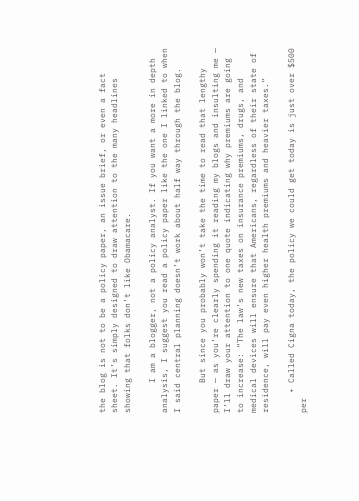the blog is not to be a policy paper, an issue brief, or even a fact sheet. It’s simply designed to draw attention to the many headlines showing that folks don’t like Obamacare.

      I am a blogger, not a policy analyst. If you want a more in depth analysis, I suggest you read a policy paper like the one I linked to when I said central planning doesn’t work about half way through the blog.

      But since you probably won’t take the time to read that lengthy paper — as you’re clearly spending it reading my blogs and insulting me — I’ll draw your attention to one quote indicating why premiums are going to increase: “The law’s new taxes on insurance premiums, drugs, and medical devices will ensure that Americans, regardless of their state of residence, will pay even higher health premiums and heavier taxes.”

    • Called Cigna today, the policy we could get today is just over $500 per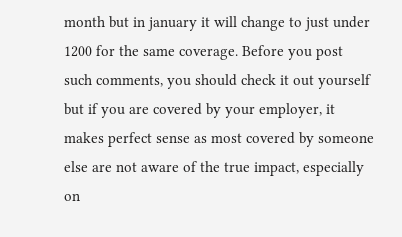month but in january it will change to just under 1200 for the same coverage. Before you post such comments, you should check it out yourself but if you are covered by your employer, it makes perfect sense as most covered by someone else are not aware of the true impact, especially on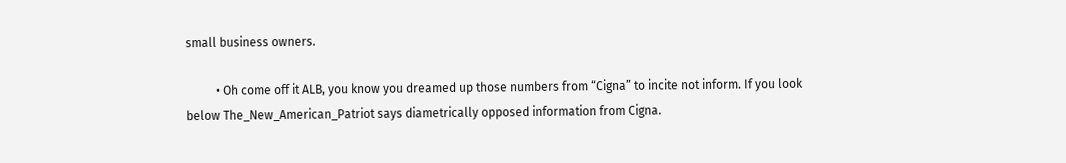small business owners.

          • Oh come off it ALB, you know you dreamed up those numbers from “Cigna” to incite not inform. If you look below The_New_American_Patriot says diametrically opposed information from Cigna.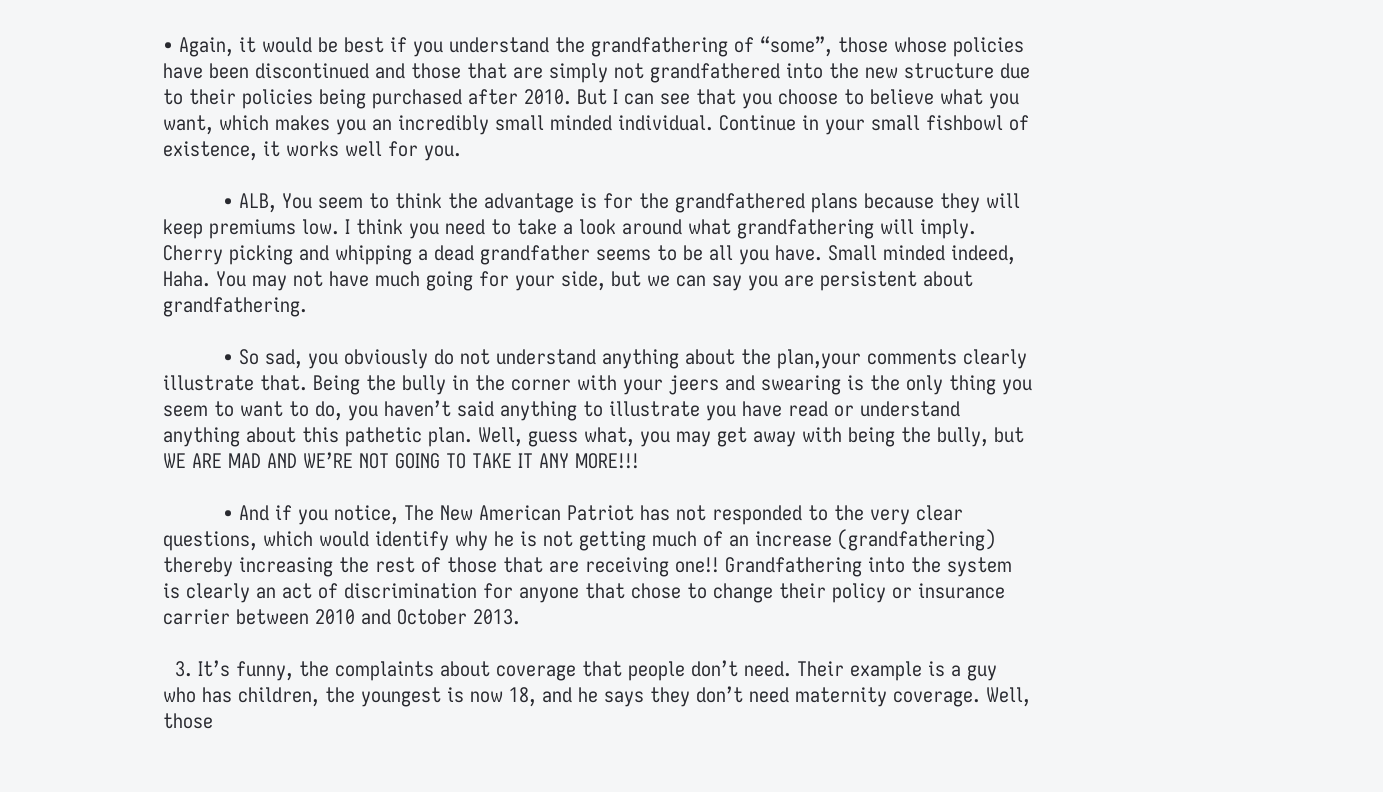• Again, it would be best if you understand the grandfathering of “some”, those whose policies have been discontinued and those that are simply not grandfathered into the new structure due to their policies being purchased after 2010. But I can see that you choose to believe what you want, which makes you an incredibly small minded individual. Continue in your small fishbowl of existence, it works well for you.

          • ALB, You seem to think the advantage is for the grandfathered plans because they will keep premiums low. I think you need to take a look around what grandfathering will imply. Cherry picking and whipping a dead grandfather seems to be all you have. Small minded indeed, Haha. You may not have much going for your side, but we can say you are persistent about grandfathering.

          • So sad, you obviously do not understand anything about the plan,your comments clearly illustrate that. Being the bully in the corner with your jeers and swearing is the only thing you seem to want to do, you haven’t said anything to illustrate you have read or understand anything about this pathetic plan. Well, guess what, you may get away with being the bully, but WE ARE MAD AND WE’RE NOT GOING TO TAKE IT ANY MORE!!!

          • And if you notice, The New American Patriot has not responded to the very clear questions, which would identify why he is not getting much of an increase (grandfathering) thereby increasing the rest of those that are receiving one!! Grandfathering into the system is clearly an act of discrimination for anyone that chose to change their policy or insurance carrier between 2010 and October 2013.

  3. It’s funny, the complaints about coverage that people don’t need. Their example is a guy who has children, the youngest is now 18, and he says they don’t need maternity coverage. Well, those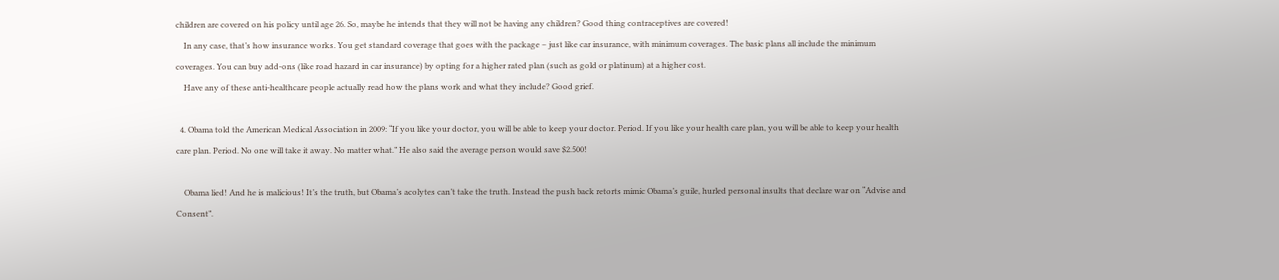children are covered on his policy until age 26. So, maybe he intends that they will not be having any children? Good thing contraceptives are covered!
    In any case, that’s how insurance works. You get standard coverage that goes with the package – just like car insurance, with minimum coverages. The basic plans all include the minimum coverages. You can buy add-ons (like road hazard in car insurance) by opting for a higher rated plan (such as gold or platinum) at a higher cost.
    Have any of these anti-healthcare people actually read how the plans work and what they include? Good grief.

  4. Obama told the American Medical Association in 2009: “If you like your doctor, you will be able to keep your doctor. Period. If you like your health care plan, you will be able to keep your health care plan. Period. No one will take it away. No matter what.” He also said the average person would save $2.500!

    Obama lied! And he is malicious! It’s the truth, but Obama’s acolytes can’t take the truth. Instead the push back retorts mimic Obama’s guile, hurled personal insults that declare war on “Advise and Consent”.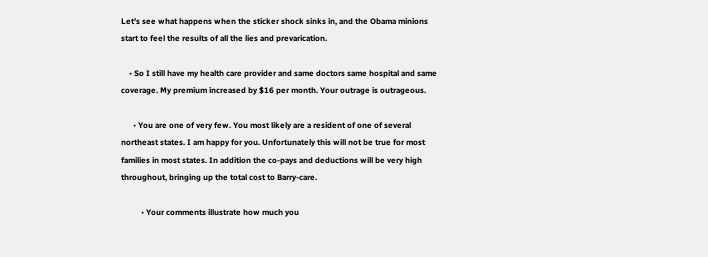Let’s see what happens when the sticker shock sinks in, and the Obama minions start to feel the results of all the lies and prevarication.

    • So I still have my health care provider and same doctors same hospital and same coverage. My premium increased by $16 per month. Your outrage is outrageous.

      • You are one of very few. You most likely are a resident of one of several northeast states. I am happy for you. Unfortunately this will not be true for most families in most states. In addition the co-pays and deductions will be very high throughout, bringing up the total cost to Barry-care.

          • Your comments illustrate how much you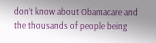don’t know about Obamacare and the thousands of people being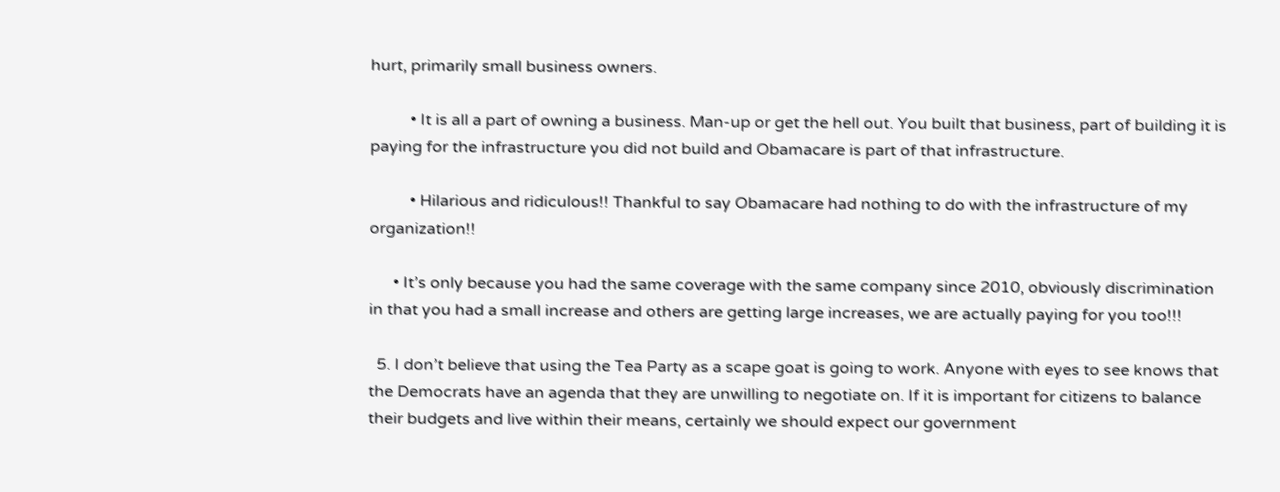hurt, primarily small business owners.

          • It is all a part of owning a business. Man-up or get the hell out. You built that business, part of building it is paying for the infrastructure you did not build and Obamacare is part of that infrastructure.

          • Hilarious and ridiculous!! Thankful to say Obamacare had nothing to do with the infrastructure of my organization!!

      • It’s only because you had the same coverage with the same company since 2010, obviously discrimination in that you had a small increase and others are getting large increases, we are actually paying for you too!!!

  5. I don’t believe that using the Tea Party as a scape goat is going to work. Anyone with eyes to see knows that the Democrats have an agenda that they are unwilling to negotiate on. If it is important for citizens to balance their budgets and live within their means, certainly we should expect our government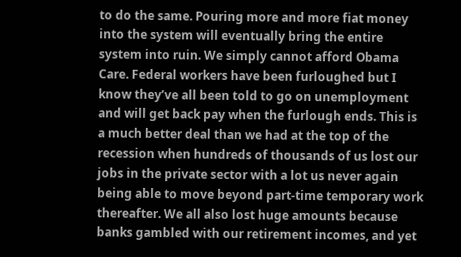to do the same. Pouring more and more fiat money into the system will eventually bring the entire system into ruin. We simply cannot afford Obama Care. Federal workers have been furloughed but I know they’ve all been told to go on unemployment and will get back pay when the furlough ends. This is a much better deal than we had at the top of the recession when hundreds of thousands of us lost our jobs in the private sector with a lot us never again being able to move beyond part-time temporary work thereafter. We all also lost huge amounts because banks gambled with our retirement incomes, and yet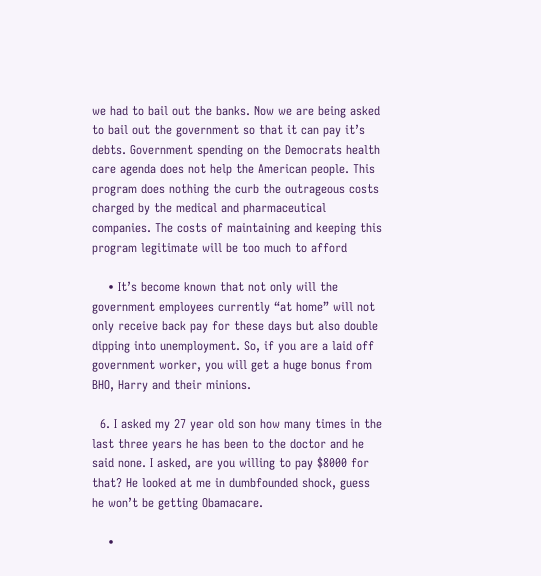we had to bail out the banks. Now we are being asked to bail out the government so that it can pay it’s debts. Government spending on the Democrats health care agenda does not help the American people. This program does nothing the curb the outrageous costs charged by the medical and pharmaceutical companies. The costs of maintaining and keeping this program legitimate will be too much to afford

    • It’s become known that not only will the government employees currently “at home” will not only receive back pay for these days but also double dipping into unemployment. So, if you are a laid off government worker, you will get a huge bonus from BHO, Harry and their minions.

  6. I asked my 27 year old son how many times in the last three years he has been to the doctor and he said none. I asked, are you willing to pay $8000 for that? He looked at me in dumbfounded shock, guess he won’t be getting Obamacare.

    •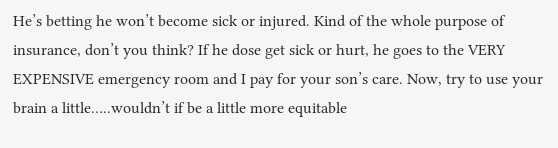He’s betting he won’t become sick or injured. Kind of the whole purpose of insurance, don’t you think? If he dose get sick or hurt, he goes to the VERY EXPENSIVE emergency room and I pay for your son’s care. Now, try to use your brain a little…..wouldn’t if be a little more equitable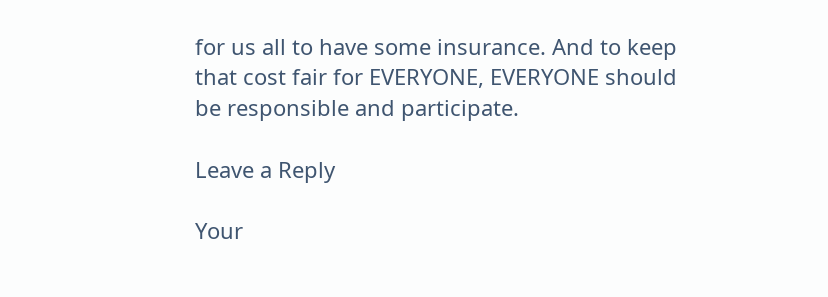for us all to have some insurance. And to keep that cost fair for EVERYONE, EVERYONE should be responsible and participate.

Leave a Reply

Your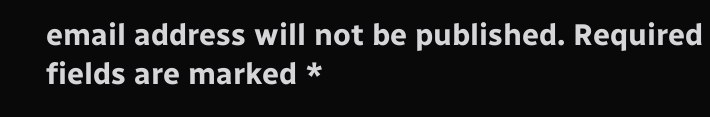email address will not be published. Required fields are marked *